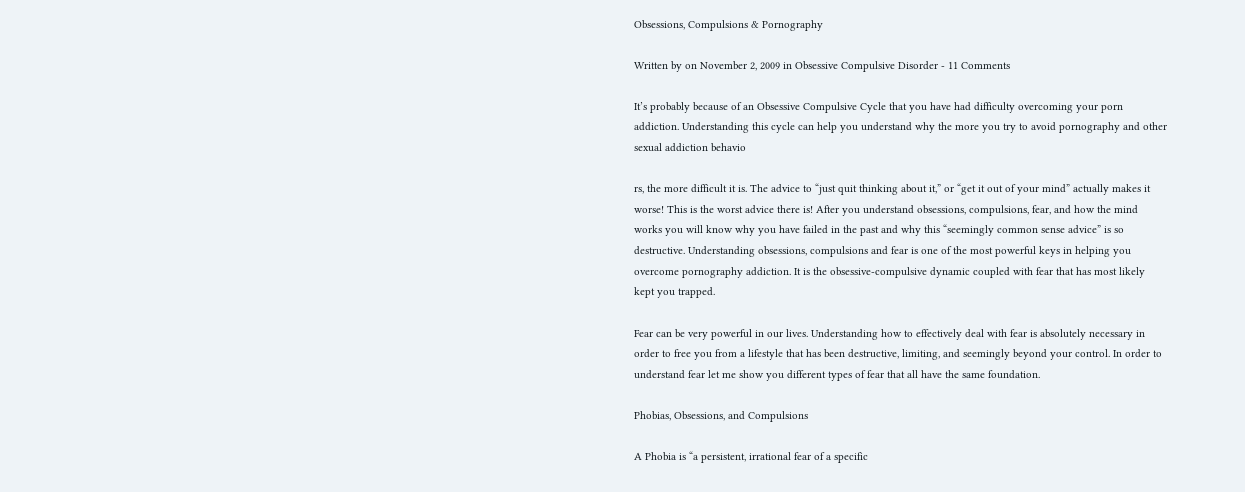Obsessions, Compulsions & Pornography

Written by on November 2, 2009 in Obsessive Compulsive Disorder - 11 Comments

It’s probably because of an Obsessive Compulsive Cycle that you have had difficulty overcoming your porn addiction. Understanding this cycle can help you understand why the more you try to avoid pornography and other sexual addiction behavio

rs, the more difficult it is. The advice to “just quit thinking about it,” or “get it out of your mind” actually makes it worse! This is the worst advice there is! After you understand obsessions, compulsions, fear, and how the mind works you will know why you have failed in the past and why this “seemingly common sense advice” is so destructive. Understanding obsessions, compulsions and fear is one of the most powerful keys in helping you overcome pornography addiction. It is the obsessive-compulsive dynamic coupled with fear that has most likely kept you trapped.

Fear can be very powerful in our lives. Understanding how to effectively deal with fear is absolutely necessary in order to free you from a lifestyle that has been destructive, limiting, and seemingly beyond your control. In order to understand fear let me show you different types of fear that all have the same foundation.

Phobias, Obsessions, and Compulsions

A Phobia is “a persistent, irrational fear of a specific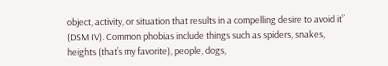object, activity, or situation that results in a compelling desire to avoid it” (DSM IV). Common phobias include things such as spiders, snakes, heights (that’s my favorite), people, dogs,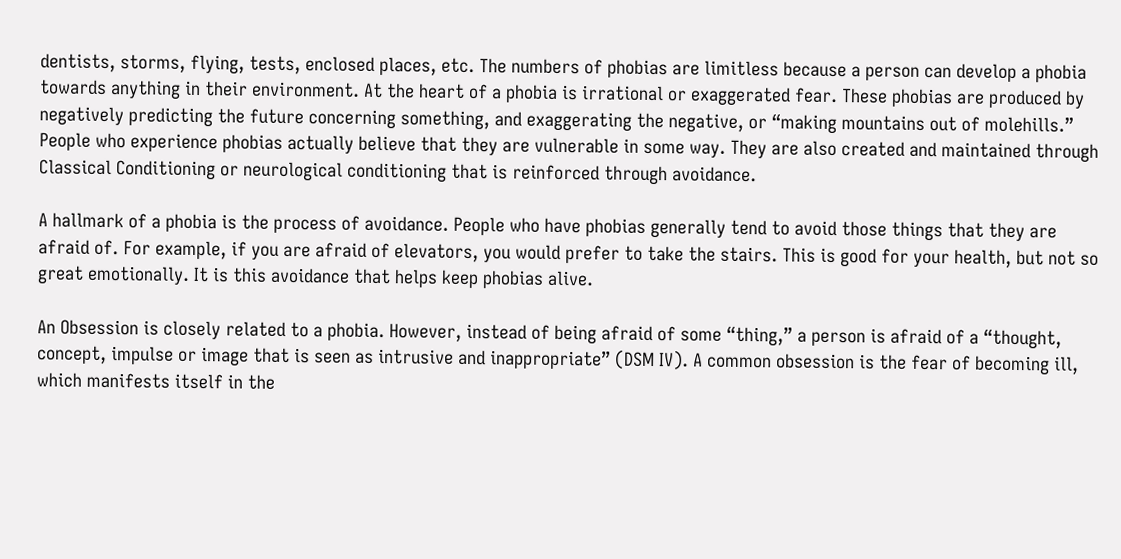dentists, storms, flying, tests, enclosed places, etc. The numbers of phobias are limitless because a person can develop a phobia towards anything in their environment. At the heart of a phobia is irrational or exaggerated fear. These phobias are produced by negatively predicting the future concerning something, and exaggerating the negative, or “making mountains out of molehills.” People who experience phobias actually believe that they are vulnerable in some way. They are also created and maintained through Classical Conditioning or neurological conditioning that is reinforced through avoidance.

A hallmark of a phobia is the process of avoidance. People who have phobias generally tend to avoid those things that they are afraid of. For example, if you are afraid of elevators, you would prefer to take the stairs. This is good for your health, but not so great emotionally. It is this avoidance that helps keep phobias alive.

An Obsession is closely related to a phobia. However, instead of being afraid of some “thing,” a person is afraid of a “thought, concept, impulse or image that is seen as intrusive and inappropriate” (DSM IV). A common obsession is the fear of becoming ill, which manifests itself in the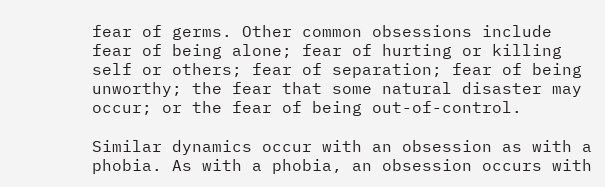fear of germs. Other common obsessions include fear of being alone; fear of hurting or killing self or others; fear of separation; fear of being unworthy; the fear that some natural disaster may occur; or the fear of being out-of-control.

Similar dynamics occur with an obsession as with a phobia. As with a phobia, an obsession occurs with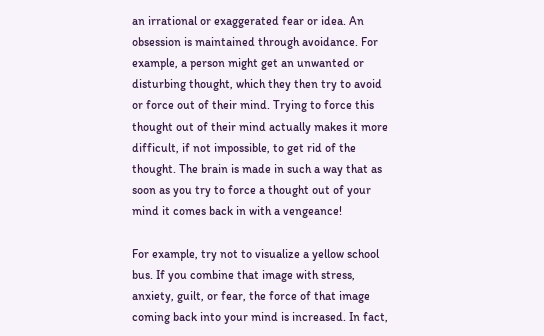an irrational or exaggerated fear or idea. An obsession is maintained through avoidance. For example, a person might get an unwanted or disturbing thought, which they then try to avoid or force out of their mind. Trying to force this thought out of their mind actually makes it more difficult, if not impossible, to get rid of the thought. The brain is made in such a way that as soon as you try to force a thought out of your mind it comes back in with a vengeance!

For example, try not to visualize a yellow school bus. If you combine that image with stress, anxiety, guilt, or fear, the force of that image coming back into your mind is increased. In fact,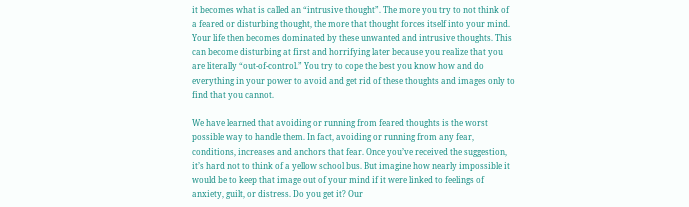it becomes what is called an “intrusive thought”. The more you try to not think of a feared or disturbing thought, the more that thought forces itself into your mind. Your life then becomes dominated by these unwanted and intrusive thoughts. This can become disturbing at first and horrifying later because you realize that you are literally “out-of-control.” You try to cope the best you know how and do everything in your power to avoid and get rid of these thoughts and images only to find that you cannot.

We have learned that avoiding or running from feared thoughts is the worst possible way to handle them. In fact, avoiding or running from any fear, conditions, increases and anchors that fear. Once you’ve received the suggestion, it’s hard not to think of a yellow school bus. But imagine how nearly impossible it would be to keep that image out of your mind if it were linked to feelings of anxiety, guilt, or distress. Do you get it? Our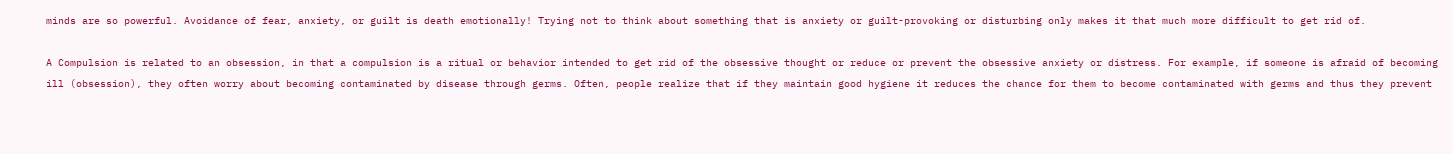minds are so powerful. Avoidance of fear, anxiety, or guilt is death emotionally! Trying not to think about something that is anxiety or guilt-provoking or disturbing only makes it that much more difficult to get rid of.

A Compulsion is related to an obsession, in that a compulsion is a ritual or behavior intended to get rid of the obsessive thought or reduce or prevent the obsessive anxiety or distress. For example, if someone is afraid of becoming ill (obsession), they often worry about becoming contaminated by disease through germs. Often, people realize that if they maintain good hygiene it reduces the chance for them to become contaminated with germs and thus they prevent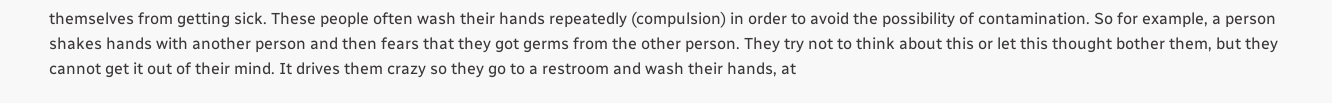themselves from getting sick. These people often wash their hands repeatedly (compulsion) in order to avoid the possibility of contamination. So for example, a person shakes hands with another person and then fears that they got germs from the other person. They try not to think about this or let this thought bother them, but they cannot get it out of their mind. It drives them crazy so they go to a restroom and wash their hands, at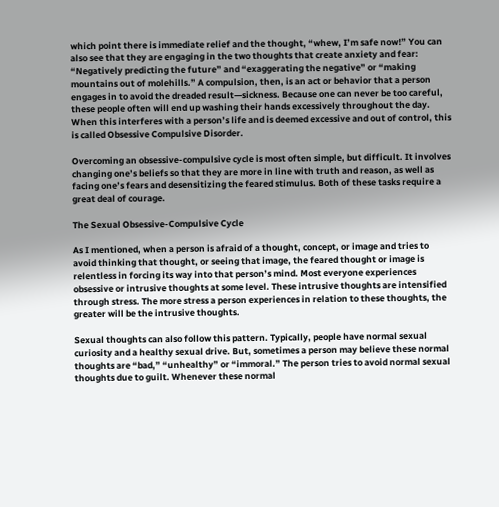which point there is immediate relief and the thought, “whew, I’m safe now!” You can also see that they are engaging in the two thoughts that create anxiety and fear: “Negatively predicting the future” and “exaggerating the negative” or “making mountains out of molehills.” A compulsion, then, is an act or behavior that a person engages in to avoid the dreaded result—sickness. Because one can never be too careful, these people often will end up washing their hands excessively throughout the day. When this interferes with a person’s life and is deemed excessive and out of control, this is called Obsessive Compulsive Disorder.

Overcoming an obsessive-compulsive cycle is most often simple, but difficult. It involves changing one’s beliefs so that they are more in line with truth and reason, as well as facing one’s fears and desensitizing the feared stimulus. Both of these tasks require a great deal of courage.

The Sexual Obsessive-Compulsive Cycle

As I mentioned, when a person is afraid of a thought, concept, or image and tries to avoid thinking that thought, or seeing that image, the feared thought or image is relentless in forcing its way into that person’s mind. Most everyone experiences obsessive or intrusive thoughts at some level. These intrusive thoughts are intensified through stress. The more stress a person experiences in relation to these thoughts, the greater will be the intrusive thoughts.

Sexual thoughts can also follow this pattern. Typically, people have normal sexual curiosity and a healthy sexual drive. But, sometimes a person may believe these normal thoughts are “bad,” “unhealthy” or “immoral.” The person tries to avoid normal sexual thoughts due to guilt. Whenever these normal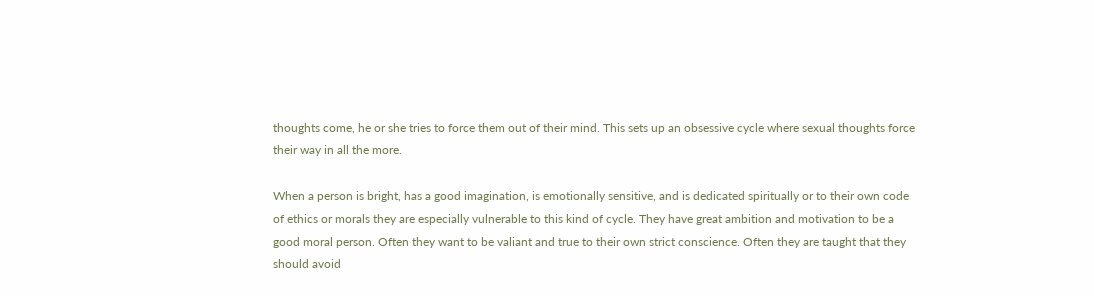thoughts come, he or she tries to force them out of their mind. This sets up an obsessive cycle where sexual thoughts force their way in all the more.

When a person is bright, has a good imagination, is emotionally sensitive, and is dedicated spiritually or to their own code of ethics or morals they are especially vulnerable to this kind of cycle. They have great ambition and motivation to be a good moral person. Often they want to be valiant and true to their own strict conscience. Often they are taught that they should avoid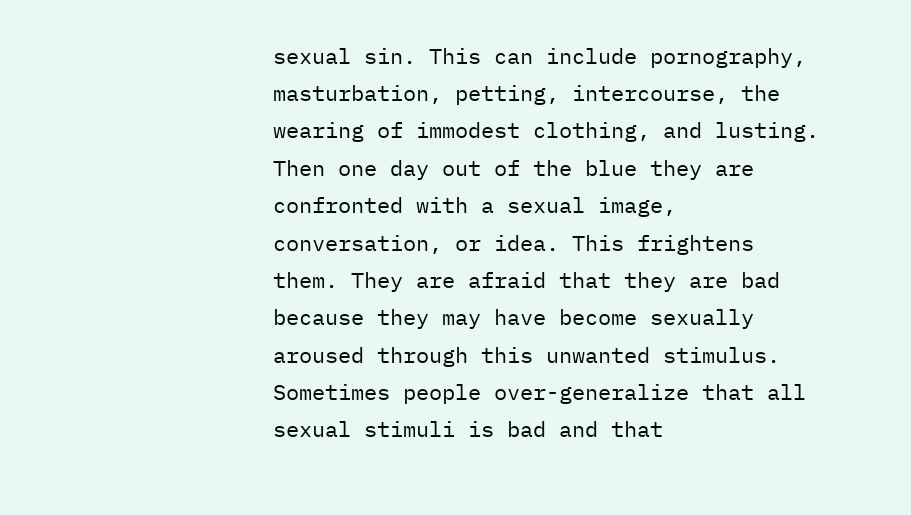sexual sin. This can include pornography, masturbation, petting, intercourse, the wearing of immodest clothing, and lusting. Then one day out of the blue they are confronted with a sexual image, conversation, or idea. This frightens them. They are afraid that they are bad because they may have become sexually aroused through this unwanted stimulus. Sometimes people over-generalize that all sexual stimuli is bad and that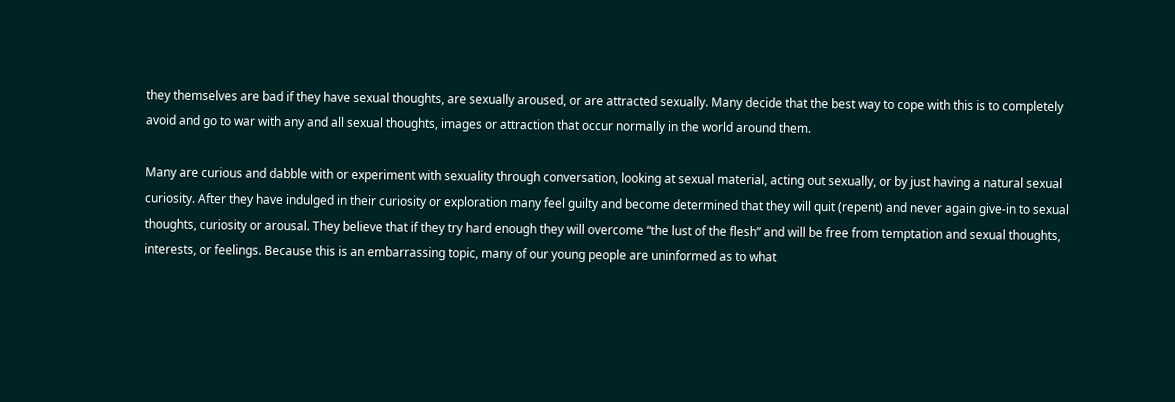they themselves are bad if they have sexual thoughts, are sexually aroused, or are attracted sexually. Many decide that the best way to cope with this is to completely avoid and go to war with any and all sexual thoughts, images or attraction that occur normally in the world around them.

Many are curious and dabble with or experiment with sexuality through conversation, looking at sexual material, acting out sexually, or by just having a natural sexual curiosity. After they have indulged in their curiosity or exploration many feel guilty and become determined that they will quit (repent) and never again give-in to sexual thoughts, curiosity or arousal. They believe that if they try hard enough they will overcome “the lust of the flesh” and will be free from temptation and sexual thoughts, interests, or feelings. Because this is an embarrassing topic, many of our young people are uninformed as to what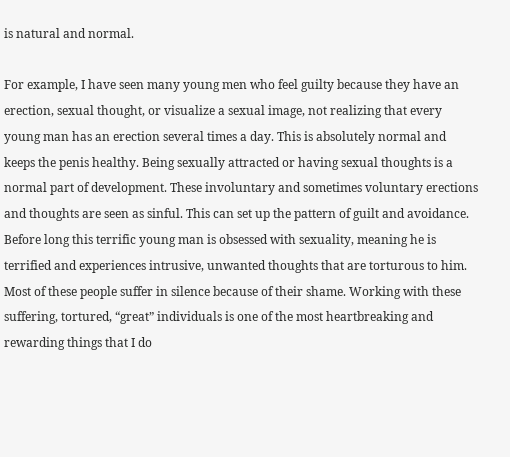is natural and normal.

For example, I have seen many young men who feel guilty because they have an erection, sexual thought, or visualize a sexual image, not realizing that every young man has an erection several times a day. This is absolutely normal and keeps the penis healthy. Being sexually attracted or having sexual thoughts is a normal part of development. These involuntary and sometimes voluntary erections and thoughts are seen as sinful. This can set up the pattern of guilt and avoidance. Before long this terrific young man is obsessed with sexuality, meaning he is terrified and experiences intrusive, unwanted thoughts that are torturous to him. Most of these people suffer in silence because of their shame. Working with these suffering, tortured, “great” individuals is one of the most heartbreaking and rewarding things that I do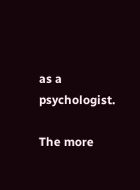as a psychologist.

The more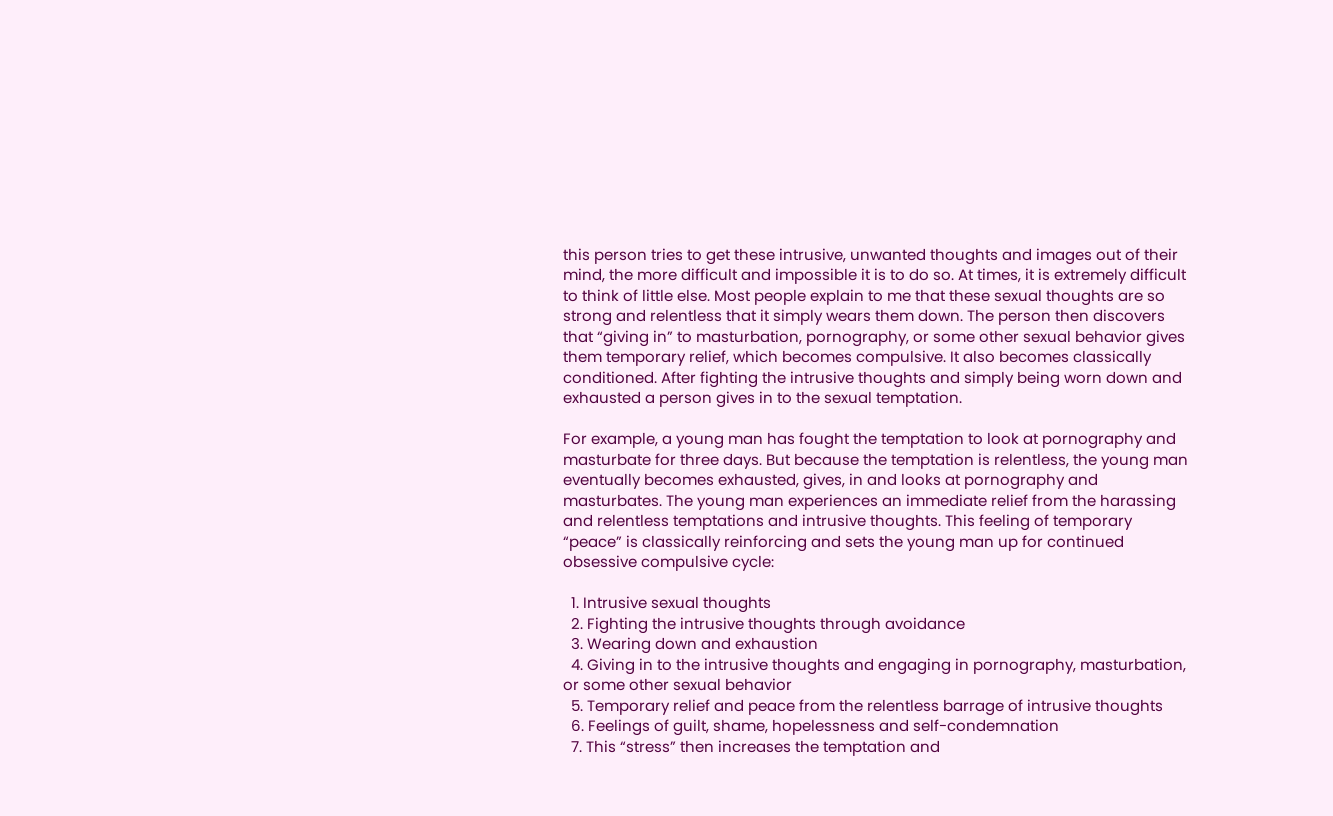this person tries to get these intrusive, unwanted thoughts and images out of their mind, the more difficult and impossible it is to do so. At times, it is extremely difficult to think of little else. Most people explain to me that these sexual thoughts are so strong and relentless that it simply wears them down. The person then discovers that “giving in” to masturbation, pornography, or some other sexual behavior gives them temporary relief, which becomes compulsive. It also becomes classically conditioned. After fighting the intrusive thoughts and simply being worn down and exhausted a person gives in to the sexual temptation.

For example, a young man has fought the temptation to look at pornography and masturbate for three days. But because the temptation is relentless, the young man eventually becomes exhausted, gives, in and looks at pornography and masturbates. The young man experiences an immediate relief from the harassing and relentless temptations and intrusive thoughts. This feeling of temporary “peace” is classically reinforcing and sets the young man up for continued obsessive compulsive cycle:

  1. Intrusive sexual thoughts
  2. Fighting the intrusive thoughts through avoidance
  3. Wearing down and exhaustion
  4. Giving in to the intrusive thoughts and engaging in pornography, masturbation, or some other sexual behavior
  5. Temporary relief and peace from the relentless barrage of intrusive thoughts
  6. Feelings of guilt, shame, hopelessness and self-condemnation
  7. This “stress” then increases the temptation and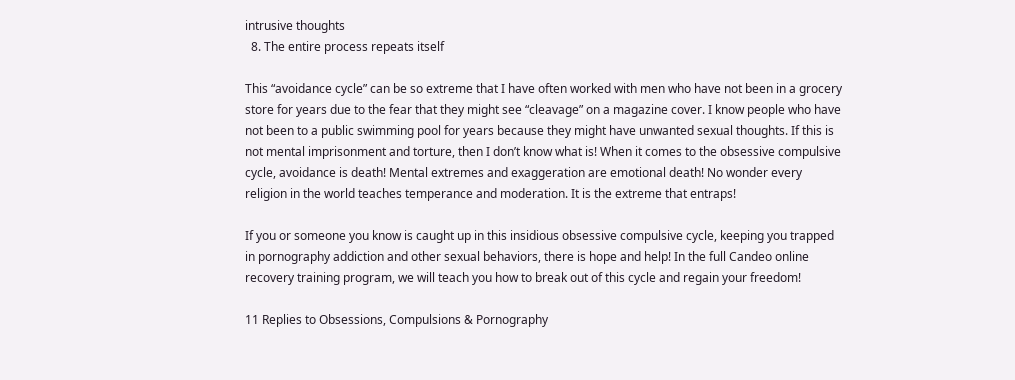intrusive thoughts
  8. The entire process repeats itself

This “avoidance cycle” can be so extreme that I have often worked with men who have not been in a grocery store for years due to the fear that they might see “cleavage” on a magazine cover. I know people who have not been to a public swimming pool for years because they might have unwanted sexual thoughts. If this is not mental imprisonment and torture, then I don’t know what is! When it comes to the obsessive compulsive cycle, avoidance is death! Mental extremes and exaggeration are emotional death! No wonder every religion in the world teaches temperance and moderation. It is the extreme that entraps!

If you or someone you know is caught up in this insidious obsessive compulsive cycle, keeping you trapped in pornography addiction and other sexual behaviors, there is hope and help! In the full Candeo online recovery training program, we will teach you how to break out of this cycle and regain your freedom!

11 Replies to Obsessions, Compulsions & Pornography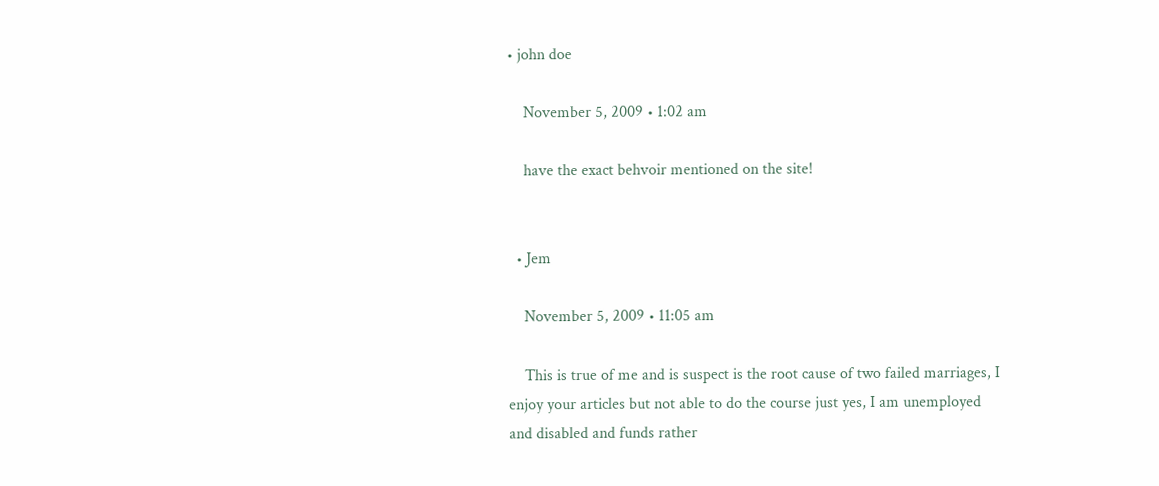• john doe

    November 5, 2009 • 1:02 am

    have the exact behvoir mentioned on the site!


  • Jem

    November 5, 2009 • 11:05 am

    This is true of me and is suspect is the root cause of two failed marriages, I enjoy your articles but not able to do the course just yes, I am unemployed and disabled and funds rather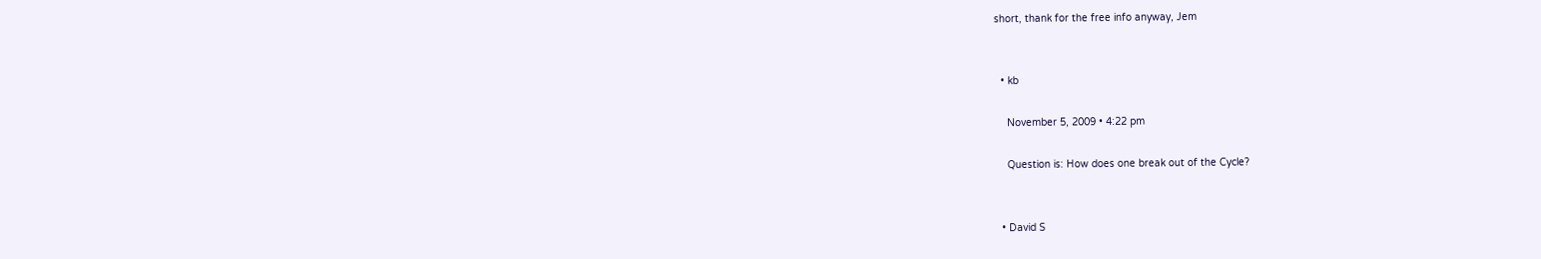short, thank for the free info anyway, Jem


  • kb

    November 5, 2009 • 4:22 pm

    Question is: How does one break out of the Cycle?


  • David S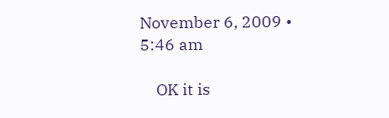November 6, 2009 • 5:46 am

    OK it is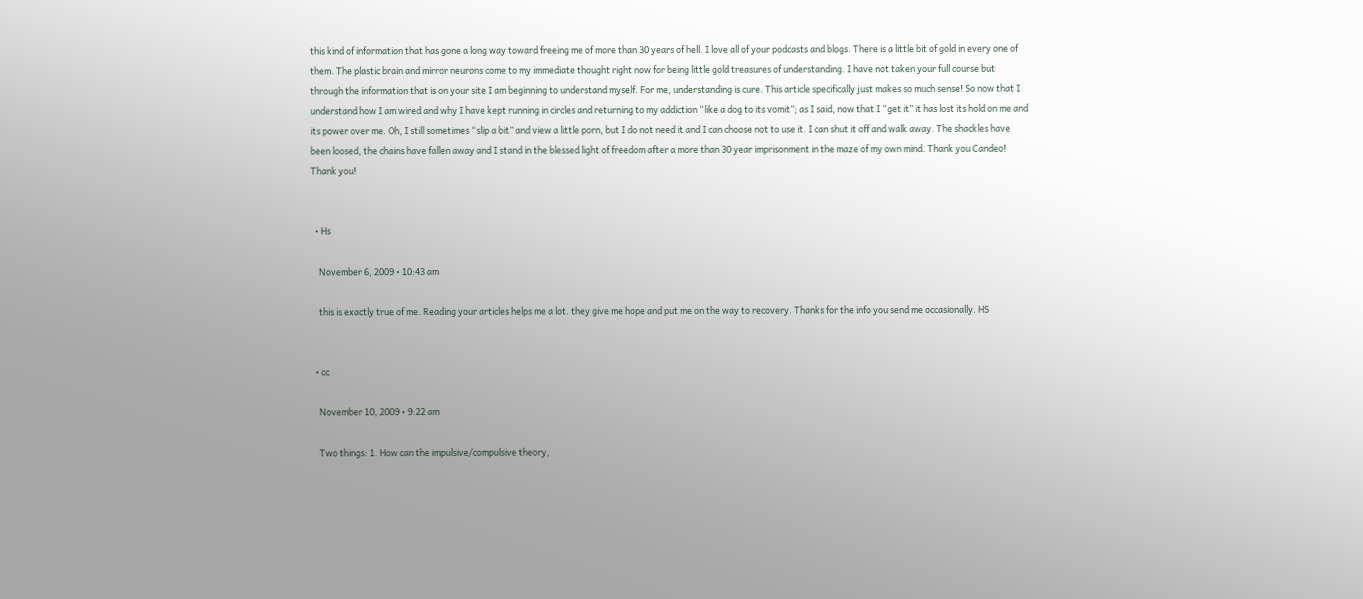this kind of information that has gone a long way toward freeing me of more than 30 years of hell. I love all of your podcasts and blogs. There is a little bit of gold in every one of them. The plastic brain and mirror neurons come to my immediate thought right now for being little gold treasures of understanding. I have not taken your full course but through the information that is on your site I am beginning to understand myself. For me, understanding is cure. This article specifically just makes so much sense! So now that I understand how I am wired and why I have kept running in circles and returning to my addiction “like a dog to its vomit”; as I said, now that I “get it” it has lost its hold on me and its power over me. Oh, I still sometimes “slip a bit” and view a little porn, but I do not need it and I can choose not to use it. I can shut it off and walk away. The shackles have been loosed, the chains have fallen away and I stand in the blessed light of freedom after a more than 30 year imprisonment in the maze of my own mind. Thank you Candeo! Thank you!


  • Hs

    November 6, 2009 • 10:43 am

    this is exactly true of me. Reading your articles helps me a lot. they give me hope and put me on the way to recovery. Thanks for the info you send me occasionally. HS


  • cc

    November 10, 2009 • 9:22 am

    Two things: 1. How can the impulsive/compulsive theory,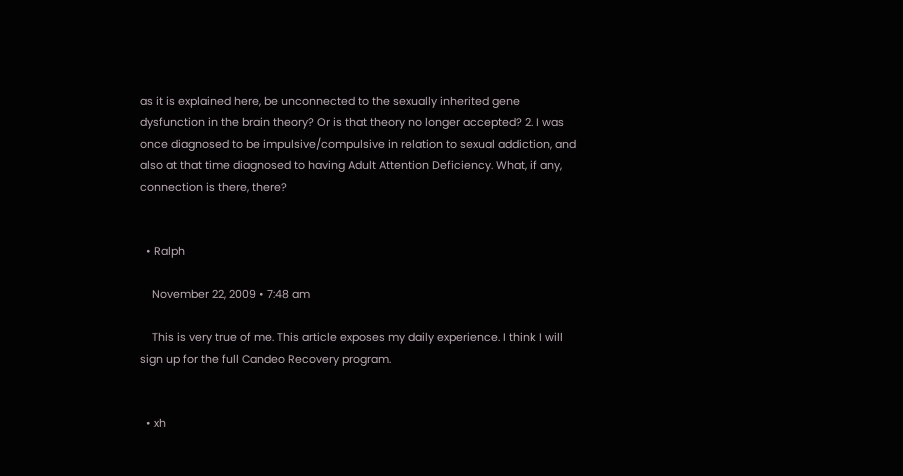as it is explained here, be unconnected to the sexually inherited gene dysfunction in the brain theory? Or is that theory no longer accepted? 2. I was once diagnosed to be impulsive/compulsive in relation to sexual addiction, and also at that time diagnosed to having Adult Attention Deficiency. What, if any, connection is there, there?


  • Ralph

    November 22, 2009 • 7:48 am

    This is very true of me. This article exposes my daily experience. I think I will sign up for the full Candeo Recovery program.


  • xh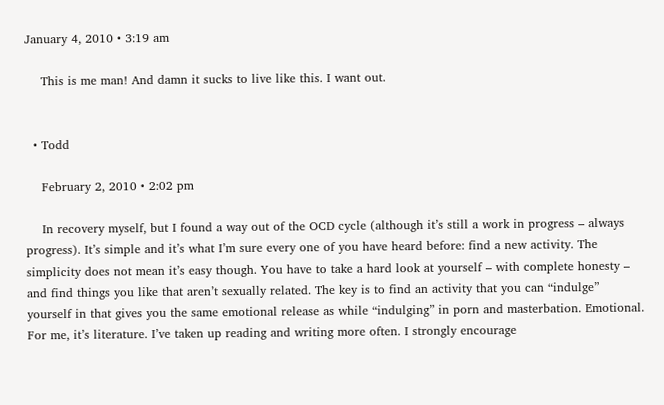January 4, 2010 • 3:19 am

    This is me man! And damn it sucks to live like this. I want out.


  • Todd

    February 2, 2010 • 2:02 pm

    In recovery myself, but I found a way out of the OCD cycle (although it’s still a work in progress – always progress). It’s simple and it’s what I’m sure every one of you have heard before: find a new activity. The simplicity does not mean it’s easy though. You have to take a hard look at yourself – with complete honesty – and find things you like that aren’t sexually related. The key is to find an activity that you can “indulge” yourself in that gives you the same emotional release as while “indulging” in porn and masterbation. Emotional. For me, it’s literature. I’ve taken up reading and writing more often. I strongly encourage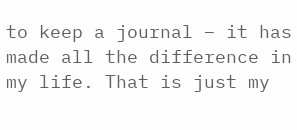to keep a journal – it has made all the difference in my life. That is just my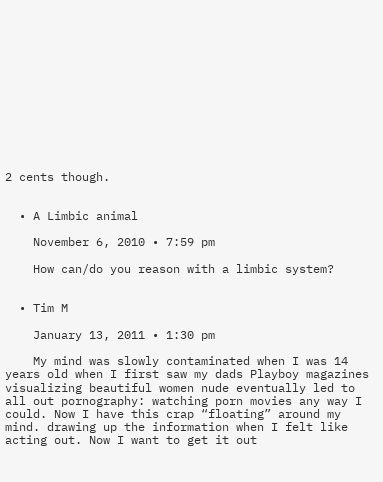2 cents though.


  • A Limbic animal

    November 6, 2010 • 7:59 pm

    How can/do you reason with a limbic system?


  • Tim M

    January 13, 2011 • 1:30 pm

    My mind was slowly contaminated when I was 14 years old when I first saw my dads Playboy magazines visualizing beautiful women nude eventually led to all out pornography: watching porn movies any way I could. Now I have this crap “floating” around my mind. drawing up the information when I felt like acting out. Now I want to get it out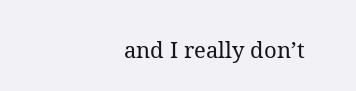and I really don’t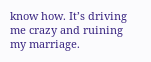know how. It’s driving me crazy and ruining my marriage.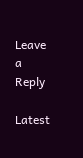Leave a Reply

Latest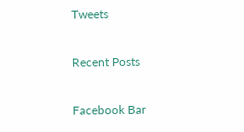Tweets

Recent Posts

Facebook Bar